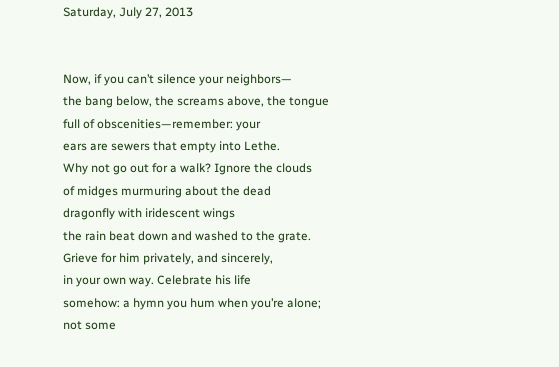Saturday, July 27, 2013


Now, if you can’t silence your neighbors—
the bang below, the screams above, the tongue
full of obscenities—remember: your
ears are sewers that empty into Lethe.
Why not go out for a walk? Ignore the clouds
of midges murmuring about the dead
dragonfly with iridescent wings
the rain beat down and washed to the grate.
Grieve for him privately, and sincerely,
in your own way. Celebrate his life
somehow: a hymn you hum when you’re alone;
not some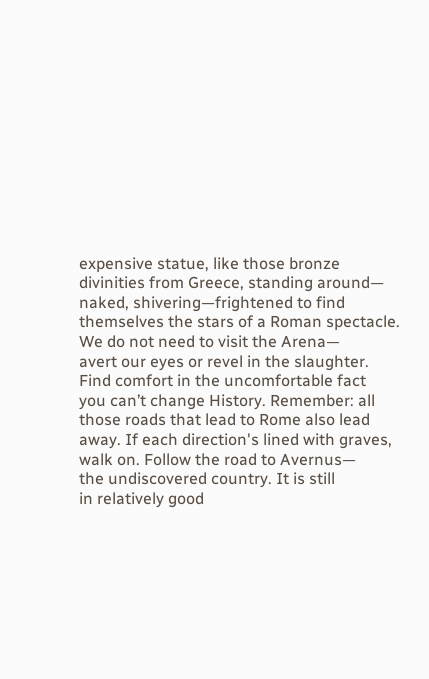expensive statue, like those bronze
divinities from Greece, standing around—
naked, shivering—frightened to find
themselves the stars of a Roman spectacle.
We do not need to visit the Arena—
avert our eyes or revel in the slaughter.
Find comfort in the uncomfortable fact
you can’t change History. Remember: all
those roads that lead to Rome also lead
away. If each direction's lined with graves,
walk on. Follow the road to Avernus—
the undiscovered country. It is still
in relatively good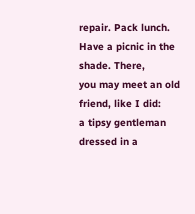repair. Pack lunch.
Have a picnic in the shade. There,
you may meet an old friend, like I did:
a tipsy gentleman dressed in a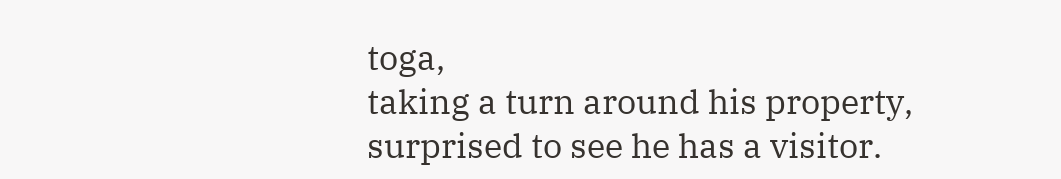toga,
taking a turn around his property,
surprised to see he has a visitor.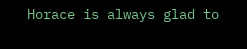Horace is always glad to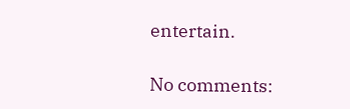entertain.

No comments: